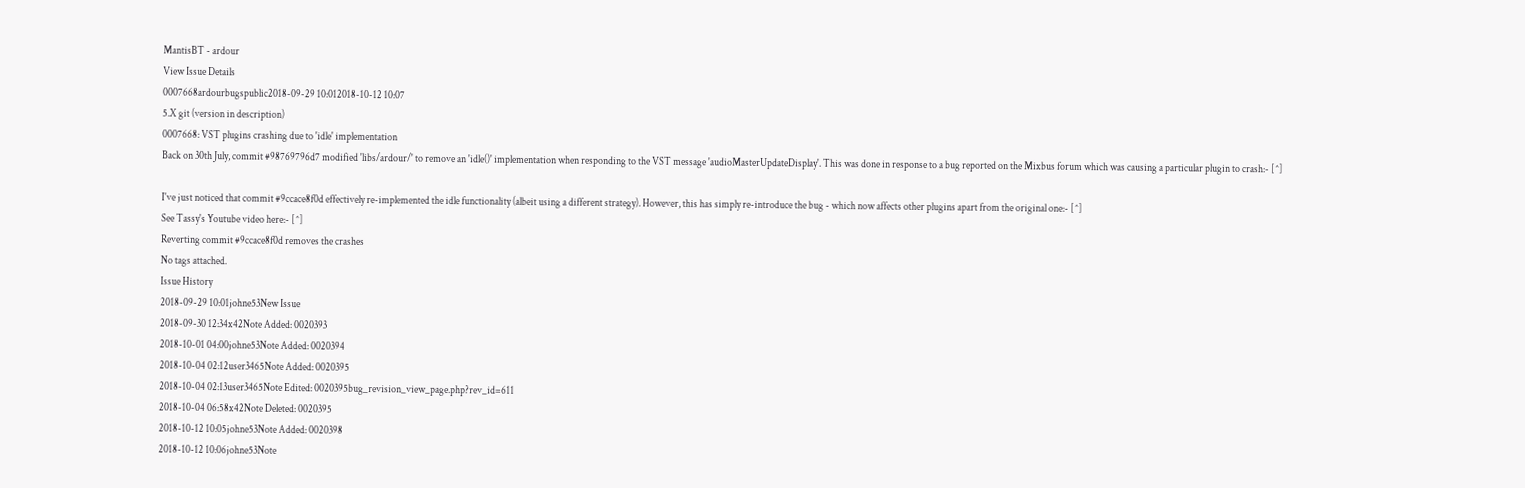MantisBT - ardour
View Issue Details
0007668ardourbugspublic2018-09-29 10:012018-10-12 10:07
5.X git (version in description)
0007668: VST plugins crashing due to 'idle' implementation
Back on 30th July, commit #98769796d7 modified 'libs/ardour/' to remove an 'idle()' implementation when responding to the VST message 'audioMasterUpdateDisplay'. This was done in response to a bug reported on the Mixbus forum which was causing a particular plugin to crash:- [^]

I've just noticed that commit #9ccace8f0d effectively re-implemented the idle functionality (albeit using a different strategy). However, this has simply re-introduce the bug - which now affects other plugins apart from the original one:- [^]
See Tassy's Youtube video here:- [^]
Reverting commit #9ccace8f0d removes the crashes
No tags attached.
Issue History
2018-09-29 10:01johne53New Issue
2018-09-30 12:34x42Note Added: 0020393
2018-10-01 04:00johne53Note Added: 0020394
2018-10-04 02:12user3465Note Added: 0020395
2018-10-04 02:13user3465Note Edited: 0020395bug_revision_view_page.php?rev_id=611
2018-10-04 06:58x42Note Deleted: 0020395
2018-10-12 10:05johne53Note Added: 0020398
2018-10-12 10:06johne53Note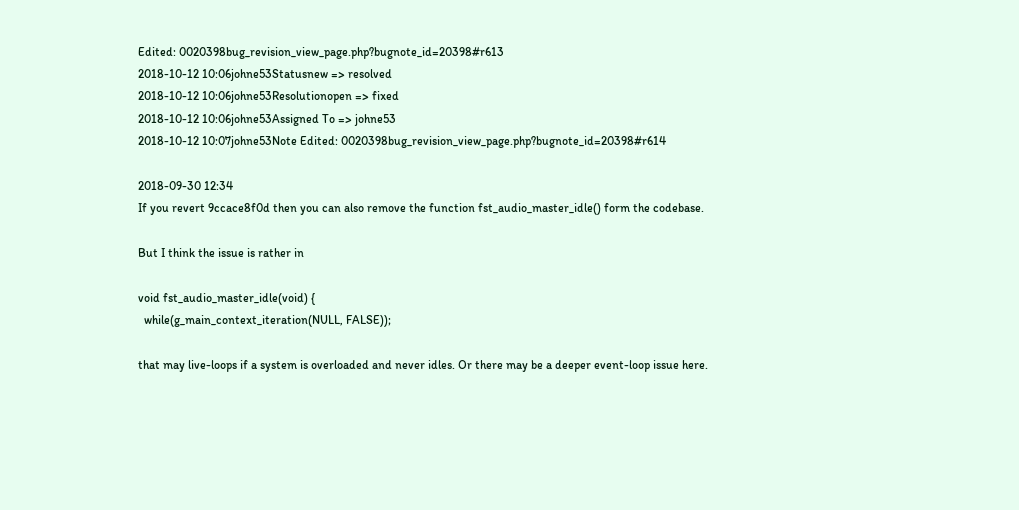Edited: 0020398bug_revision_view_page.php?bugnote_id=20398#r613
2018-10-12 10:06johne53Statusnew => resolved
2018-10-12 10:06johne53Resolutionopen => fixed
2018-10-12 10:06johne53Assigned To => johne53
2018-10-12 10:07johne53Note Edited: 0020398bug_revision_view_page.php?bugnote_id=20398#r614

2018-09-30 12:34
If you revert 9ccace8f0d then you can also remove the function fst_audio_master_idle() form the codebase.

But I think the issue is rather in

void fst_audio_master_idle(void) {
  while(g_main_context_iteration(NULL, FALSE));

that may live-loops if a system is overloaded and never idles. Or there may be a deeper event-loop issue here.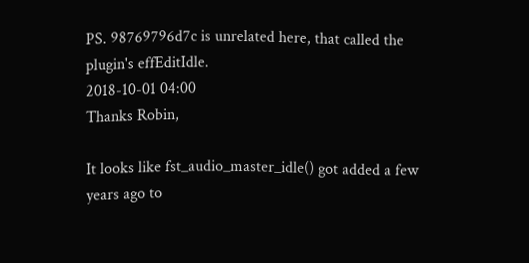PS. 98769796d7c is unrelated here, that called the plugin's effEditIdle.
2018-10-01 04:00
Thanks Robin,

It looks like fst_audio_master_idle() got added a few years ago to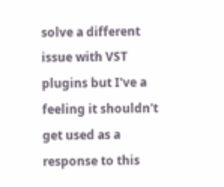solve a different issue with VST plugins but I've a feeling it shouldn't get used as a response to this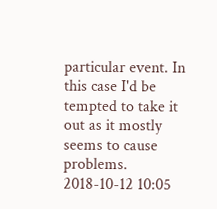particular event. In this case I'd be tempted to take it out as it mostly seems to cause problems.
2018-10-12 10:05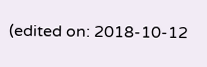(edited on: 2018-10-12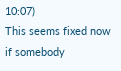10:07)
This seems fixed now if somebody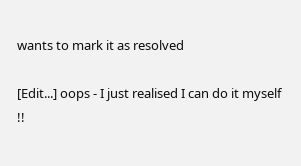wants to mark it as resolved

[Edit...] oops - I just realised I can do it myself !!